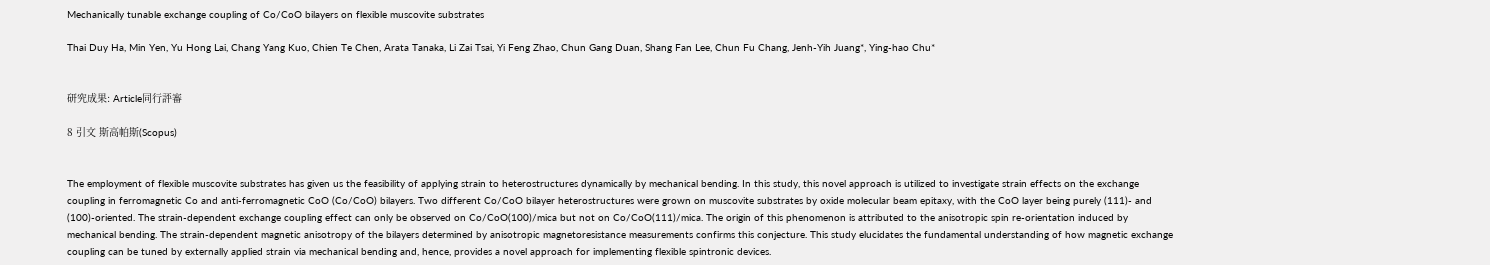Mechanically tunable exchange coupling of Co/CoO bilayers on flexible muscovite substrates

Thai Duy Ha, Min Yen, Yu Hong Lai, Chang Yang Kuo, Chien Te Chen, Arata Tanaka, Li Zai Tsai, Yi Feng Zhao, Chun Gang Duan, Shang Fan Lee, Chun Fu Chang, Jenh-Yih Juang*, Ying-hao Chu*


研究成果: Article同行評審

8 引文 斯高帕斯(Scopus)


The employment of flexible muscovite substrates has given us the feasibility of applying strain to heterostructures dynamically by mechanical bending. In this study, this novel approach is utilized to investigate strain effects on the exchange coupling in ferromagnetic Co and anti-ferromagnetic CoO (Co/CoO) bilayers. Two different Co/CoO bilayer heterostructures were grown on muscovite substrates by oxide molecular beam epitaxy, with the CoO layer being purely (111)- and (100)-oriented. The strain-dependent exchange coupling effect can only be observed on Co/CoO(100)/mica but not on Co/CoO(111)/mica. The origin of this phenomenon is attributed to the anisotropic spin re-orientation induced by mechanical bending. The strain-dependent magnetic anisotropy of the bilayers determined by anisotropic magnetoresistance measurements confirms this conjecture. This study elucidates the fundamental understanding of how magnetic exchange coupling can be tuned by externally applied strain via mechanical bending and, hence, provides a novel approach for implementing flexible spintronic devices.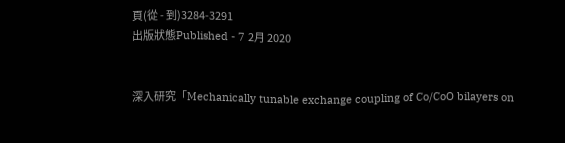頁(從 - 到)3284-3291
出版狀態Published - 7 2月 2020


深入研究「Mechanically tunable exchange coupling of Co/CoO bilayers on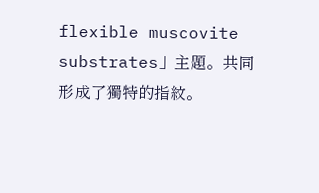flexible muscovite substrates」主題。共同形成了獨特的指紋。